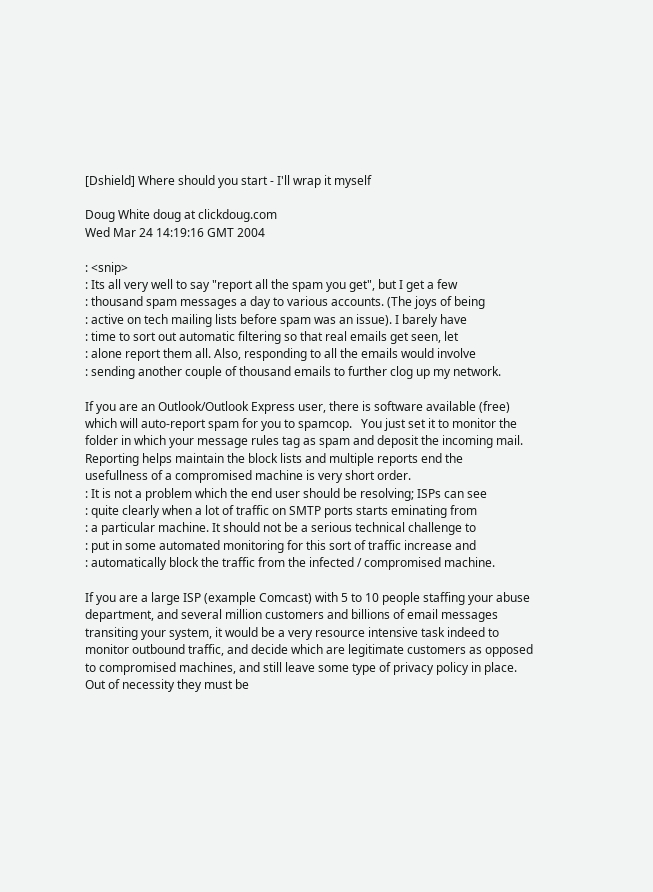[Dshield] Where should you start - I'll wrap it myself

Doug White doug at clickdoug.com
Wed Mar 24 14:19:16 GMT 2004

: <snip>
: Its all very well to say "report all the spam you get", but I get a few
: thousand spam messages a day to various accounts. (The joys of being
: active on tech mailing lists before spam was an issue). I barely have
: time to sort out automatic filtering so that real emails get seen, let
: alone report them all. Also, responding to all the emails would involve
: sending another couple of thousand emails to further clog up my network.

If you are an Outlook/Outlook Express user, there is software available (free)
which will auto-report spam for you to spamcop.   You just set it to monitor the
folder in which your message rules tag as spam and deposit the incoming mail.
Reporting helps maintain the block lists and multiple reports end the
usefullness of a compromised machine is very short order.
: It is not a problem which the end user should be resolving; ISPs can see
: quite clearly when a lot of traffic on SMTP ports starts eminating from
: a particular machine. It should not be a serious technical challenge to
: put in some automated monitoring for this sort of traffic increase and
: automatically block the traffic from the infected / compromised machine.

If you are a large ISP (example Comcast) with 5 to 10 people staffing your abuse
department, and several million customers and billions of email messages
transiting your system, it would be a very resource intensive task indeed to
monitor outbound traffic, and decide which are legitimate customers as opposed
to compromised machines, and still leave some type of privacy policy in place.
Out of necessity they must be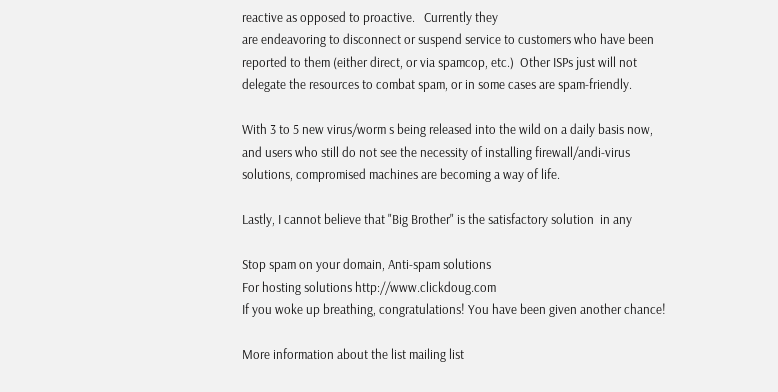reactive as opposed to proactive.   Currently they
are endeavoring to disconnect or suspend service to customers who have been
reported to them (either direct, or via spamcop, etc.)  Other ISPs just will not
delegate the resources to combat spam, or in some cases are spam-friendly.

With 3 to 5 new virus/worm s being released into the wild on a daily basis now,
and users who still do not see the necessity of installing firewall/andi-virus
solutions, compromised machines are becoming a way of life.

Lastly, I cannot believe that "Big Brother" is the satisfactory solution  in any

Stop spam on your domain, Anti-spam solutions
For hosting solutions http://www.clickdoug.com
If you woke up breathing, congratulations! You have been given another chance!

More information about the list mailing list